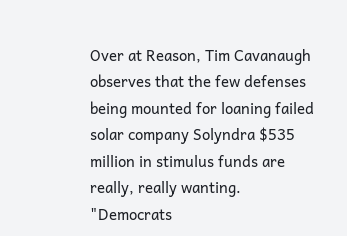Over at Reason, Tim Cavanaugh observes that the few defenses being mounted for loaning failed solar company Solyndra $535 million in stimulus funds are really, really wanting. "Democrats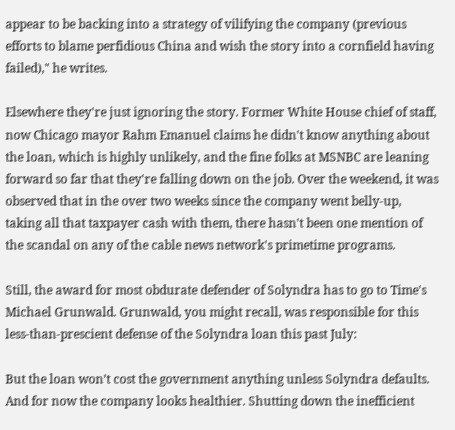appear to be backing into a strategy of vilifying the company (previous efforts to blame perfidious China and wish the story into a cornfield having failed)," he writes.

Elsewhere they're just ignoring the story. Former White House chief of staff, now Chicago mayor Rahm Emanuel claims he didn't know anything about the loan, which is highly unlikely, and the fine folks at MSNBC are leaning forward so far that they're falling down on the job. Over the weekend, it was observed that in the over two weeks since the company went belly-up, taking all that taxpayer cash with them, there hasn't been one mention of the scandal on any of the cable news network's primetime programs.

Still, the award for most obdurate defender of Solyndra has to go to Time's Michael Grunwald. Grunwald, you might recall, was responsible for this less-than-prescient defense of the Solyndra loan this past July:

But the loan won’t cost the government anything unless Solyndra defaults. And for now the company looks healthier. Shutting down the inefficient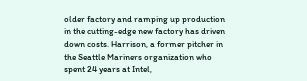older factory and ramping up production in the cutting-edge new factory has driven down costs. Harrison, a former pitcher in the Seattle Mariners organization who spent 24 years at Intel,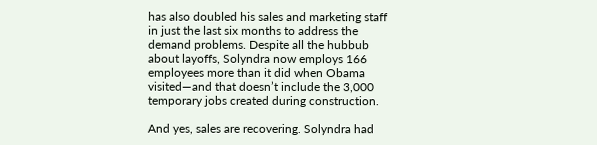has also doubled his sales and marketing staff in just the last six months to address the demand problems. Despite all the hubbub about layoffs, Solyndra now employs 166 employees more than it did when Obama visited—and that doesn’t include the 3,000 temporary jobs created during construction.

And yes, sales are recovering. Solyndra had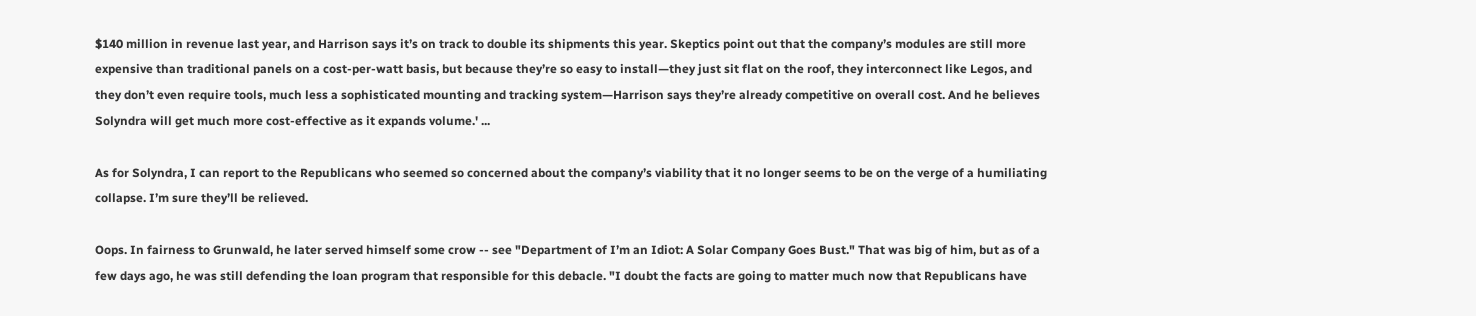$140 million in revenue last year, and Harrison says it’s on track to double its shipments this year. Skeptics point out that the company’s modules are still more expensive than traditional panels on a cost-per-watt basis, but because they’re so easy to install—they just sit flat on the roof, they interconnect like Legos, and they don’t even require tools, much less a sophisticated mounting and tracking system—Harrison says they’re already competitive on overall cost. And he believes Solyndra will get much more cost-effective as it expands volume.' ...

As for Solyndra, I can report to the Republicans who seemed so concerned about the company’s viability that it no longer seems to be on the verge of a humiliating collapse. I’m sure they’ll be relieved.

Oops. In fairness to Grunwald, he later served himself some crow -- see "Department of I’m an Idiot: A Solar Company Goes Bust." That was big of him, but as of a few days ago, he was still defending the loan program that responsible for this debacle. "I doubt the facts are going to matter much now that Republicans have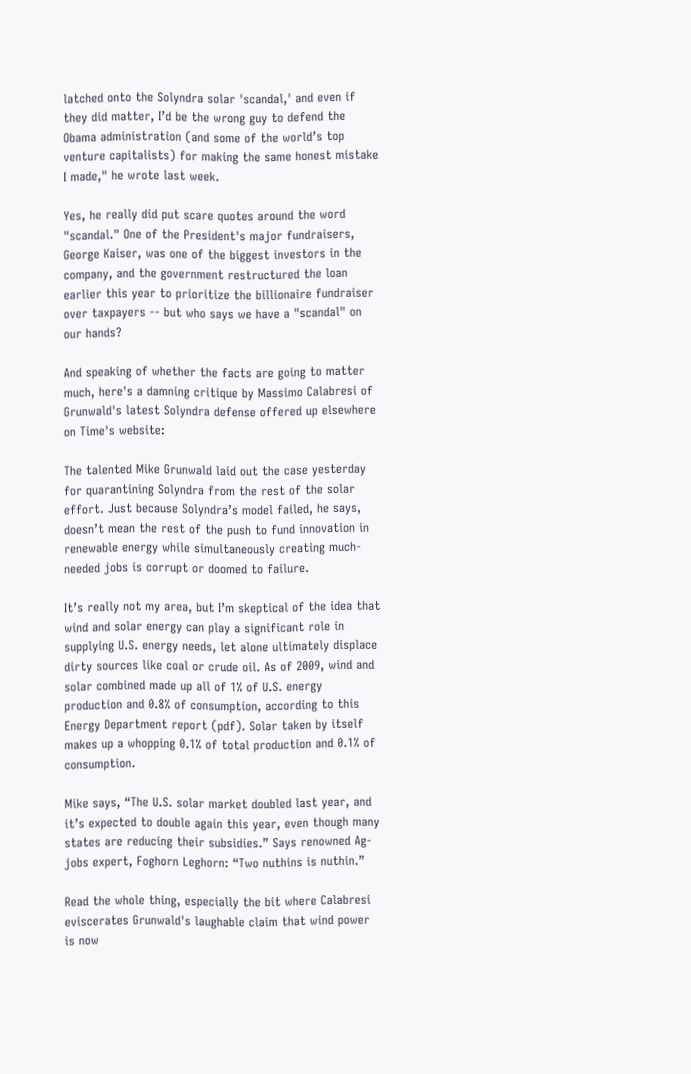latched onto the Solyndra solar 'scandal,' and even if they did matter, I’d be the wrong guy to defend the Obama administration (and some of the world’s top venture capitalists) for making the same honest mistake I made," he wrote last week.

Yes, he really did put scare quotes around the word "scandal." One of the President's major fundraisers, George Kaiser, was one of the biggest investors in the company, and the government restructured the loan earlier this year to prioritize the billionaire fundraiser over taxpayers -- but who says we have a "scandal" on our hands?

And speaking of whether the facts are going to matter much, here's a damning critique by Massimo Calabresi of Grunwald's latest Solyndra defense offered up elsewhere on Time's website:

The talented Mike Grunwald laid out the case yesterday for quarantining Solyndra from the rest of the solar effort. Just because Solyndra’s model failed, he says, doesn’t mean the rest of the push to fund innovation in renewable energy while simultaneously creating much-needed jobs is corrupt or doomed to failure.

It’s really not my area, but I’m skeptical of the idea that wind and solar energy can play a significant role in supplying U.S. energy needs, let alone ultimately displace dirty sources like coal or crude oil. As of 2009, wind and solar combined made up all of 1% of U.S. energy production and 0.8% of consumption, according to this Energy Department report (pdf). Solar taken by itself makes up a whopping 0.1% of total production and 0.1% of consumption.

Mike says, “The U.S. solar market doubled last year, and it’s expected to double again this year, even though many states are reducing their subsidies.” Says renowned Ag-jobs expert, Foghorn Leghorn: “Two nuthins is nuthin.”

Read the whole thing, especially the bit where Calabresi eviscerates Grunwald's laughable claim that wind power is now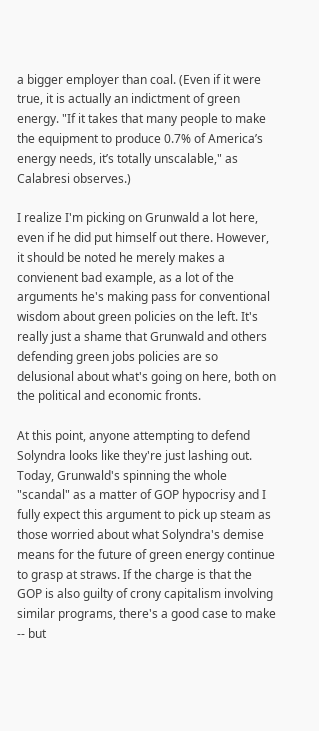a bigger employer than coal. (Even if it were true, it is actually an indictment of green energy. "If it takes that many people to make the equipment to produce 0.7% of America’s energy needs, it’s totally unscalable," as Calabresi observes.)

I realize I'm picking on Grunwald a lot here, even if he did put himself out there. However, it should be noted he merely makes a convienent bad example, as a lot of the arguments he's making pass for conventional wisdom about green policies on the left. It's really just a shame that Grunwald and others defending green jobs policies are so delusional about what's going on here, both on the political and economic fronts.

At this point, anyone attempting to defend Solyndra looks like they're just lashing out. Today, Grunwald's spinning the whole "scandal" as a matter of GOP hypocrisy and I fully expect this argument to pick up steam as those worried about what Solyndra's demise means for the future of green energy continue to grasp at straws. If the charge is that the GOP is also guilty of crony capitalism involving similar programs, there's a good case to make -- but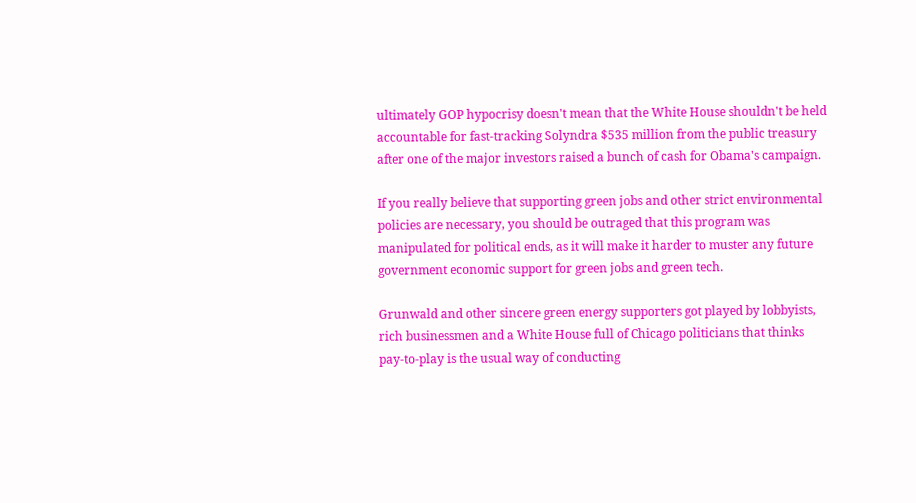ultimately GOP hypocrisy doesn't mean that the White House shouldn't be held accountable for fast-tracking Solyndra $535 million from the public treasury after one of the major investors raised a bunch of cash for Obama's campaign.

If you really believe that supporting green jobs and other strict environmental policies are necessary, you should be outraged that this program was manipulated for political ends, as it will make it harder to muster any future government economic support for green jobs and green tech.

Grunwald and other sincere green energy supporters got played by lobbyists, rich businessmen and a White House full of Chicago politicians that thinks pay-to-play is the usual way of conducting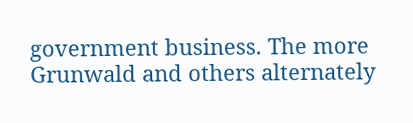government business. The more Grunwald and others alternately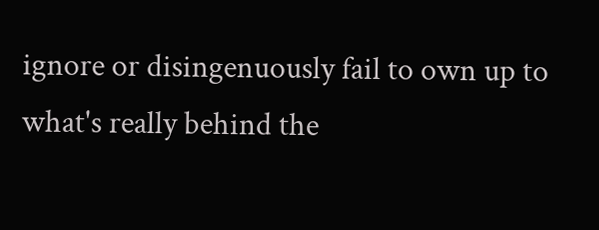ignore or disingenuously fail to own up to what's really behind the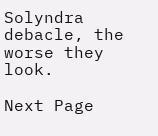Solyndra debacle, the worse they look.

Next Page